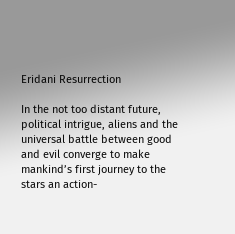Eridani Resurrection

In the not too distant future, political intrigue, aliens and the universal battle between good and evil converge to make mankind’s first journey to the stars an action-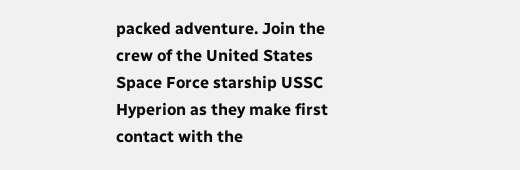packed adventure. Join the crew of the United States Space Force starship USSC Hyperion as they make first contact with the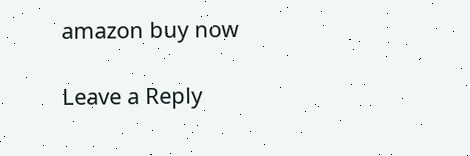amazon buy now

Leave a Reply